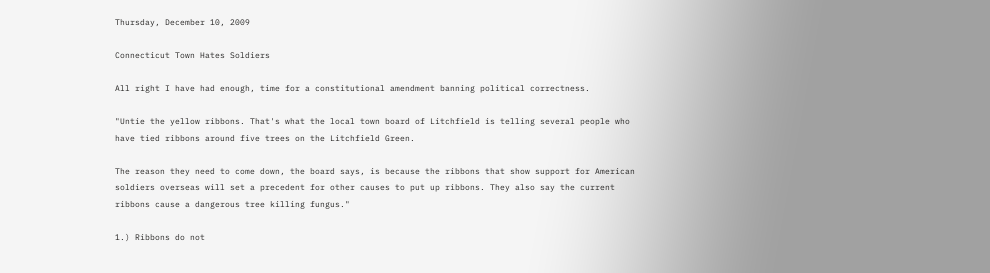Thursday, December 10, 2009

Connecticut Town Hates Soldiers

All right I have had enough, time for a constitutional amendment banning political correctness.

"Untie the yellow ribbons. That's what the local town board of Litchfield is telling several people who have tied ribbons around five trees on the Litchfield Green.

The reason they need to come down, the board says, is because the ribbons that show support for American soldiers overseas will set a precedent for other causes to put up ribbons. They also say the current ribbons cause a dangerous tree killing fungus."

1.) Ribbons do not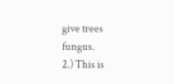give trees fungus.
2.) This is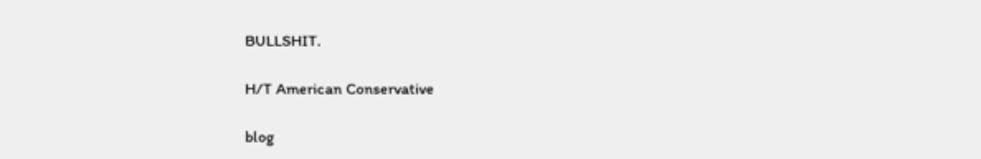BULLSHIT.

H/T American Conservative

blog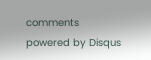comments powered by Disqus